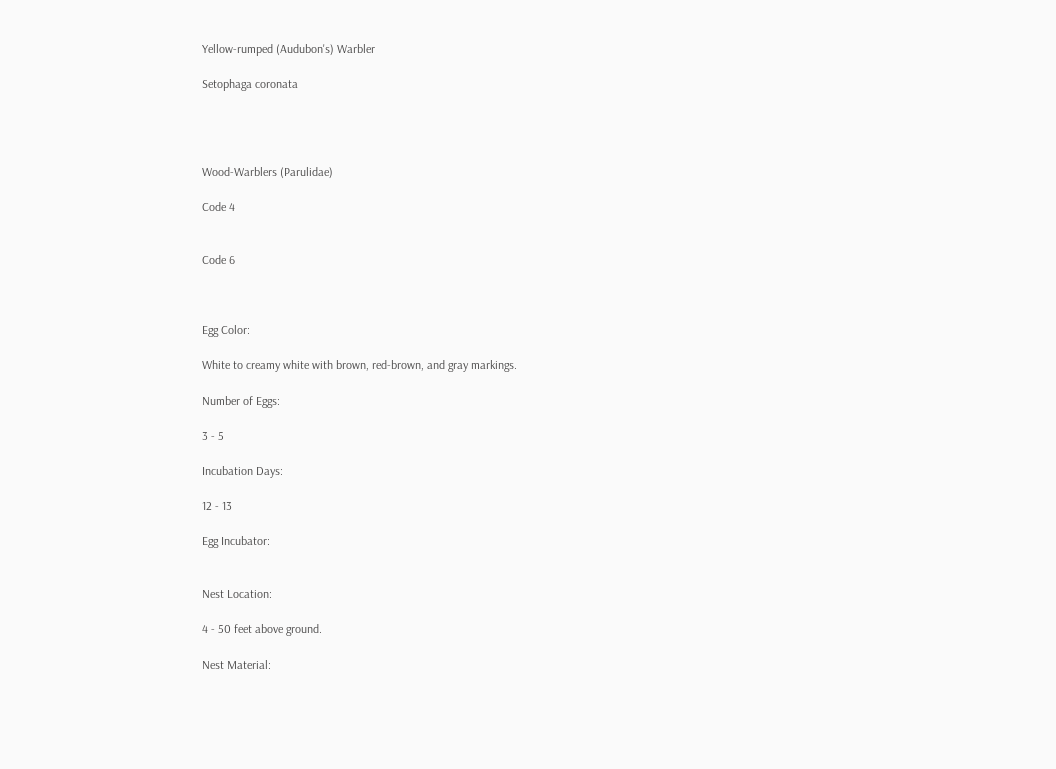Yellow-rumped (Audubon's) Warbler

Setophaga coronata




Wood-Warblers (Parulidae)

Code 4


Code 6



Egg Color:

White to creamy white with brown, red-brown, and gray markings.

Number of Eggs:

3 - 5

Incubation Days:

12 - 13

Egg Incubator:


Nest Location:

4 - 50 feet above ground.

Nest Material: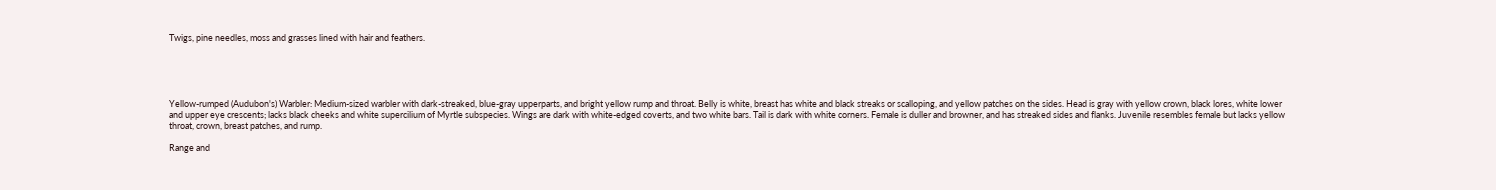Twigs, pine needles, moss and grasses lined with hair and feathers.





Yellow-rumped (Audubon's) Warbler: Medium-sized warbler with dark-streaked, blue-gray upperparts, and bright yellow rump and throat. Belly is white, breast has white and black streaks or scalloping, and yellow patches on the sides. Head is gray with yellow crown, black lores, white lower and upper eye crescents; lacks black cheeks and white supercilium of Myrtle subspecies. Wings are dark with white-edged coverts, and two white bars. Tail is dark with white corners. Female is duller and browner, and has streaked sides and flanks. Juvenile resembles female but lacks yellow throat, crown, breast patches, and rump.

Range and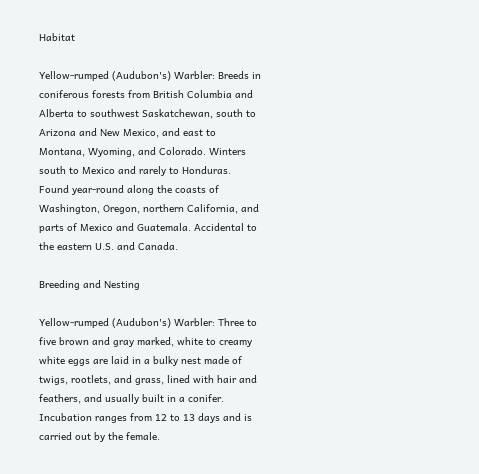Habitat

Yellow-rumped (Audubon's) Warbler: Breeds in coniferous forests from British Columbia and Alberta to southwest Saskatchewan, south to Arizona and New Mexico, and east to Montana, Wyoming, and Colorado. Winters south to Mexico and rarely to Honduras. Found year-round along the coasts of Washington, Oregon, northern California, and parts of Mexico and Guatemala. Accidental to the eastern U.S. and Canada.

Breeding and Nesting

Yellow-rumped (Audubon's) Warbler: Three to five brown and gray marked, white to creamy white eggs are laid in a bulky nest made of twigs, rootlets, and grass, lined with hair and feathers, and usually built in a conifer. Incubation ranges from 12 to 13 days and is carried out by the female.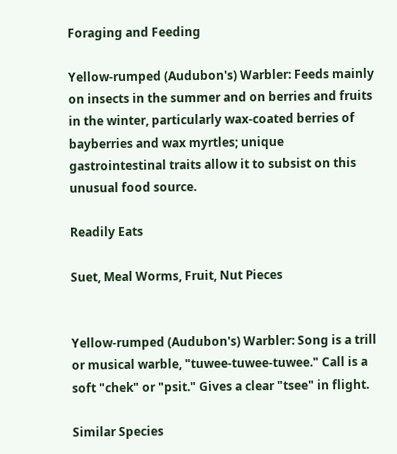Foraging and Feeding

Yellow-rumped (Audubon's) Warbler: Feeds mainly on insects in the summer and on berries and fruits in the winter, particularly wax-coated berries of bayberries and wax myrtles; unique gastrointestinal traits allow it to subsist on this unusual food source.

Readily Eats

Suet, Meal Worms, Fruit, Nut Pieces


Yellow-rumped (Audubon's) Warbler: Song is a trill or musical warble, "tuwee-tuwee-tuwee." Call is a soft "chek" or "psit." Gives a clear "tsee" in flight.

Similar Species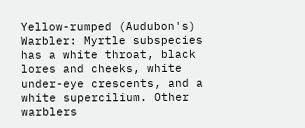Yellow-rumped (Audubon's) Warbler: Myrtle subspecies has a white throat, black lores and cheeks, white under-eye crescents, and a white supercilium. Other warblers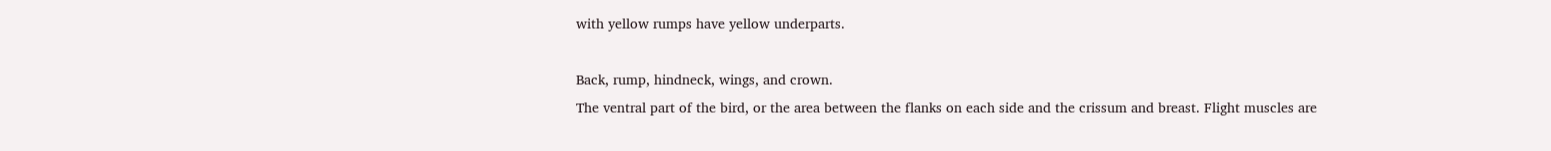with yellow rumps have yellow underparts.

Back, rump, hindneck, wings, and crown.
The ventral part of the bird, or the area between the flanks on each side and the crissum and breast. Flight muscles are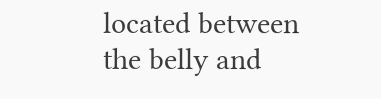located between the belly and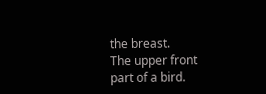the breast.
The upper front part of a bird.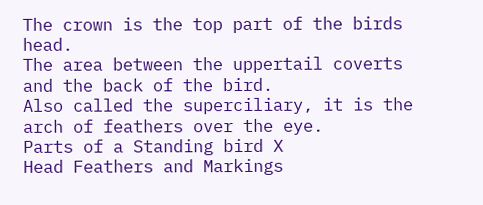The crown is the top part of the birds head.
The area between the uppertail coverts and the back of the bird.
Also called the superciliary, it is the arch of feathers over the eye.
Parts of a Standing bird X
Head Feathers and Markings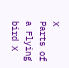X
Parts of a Flying bird X